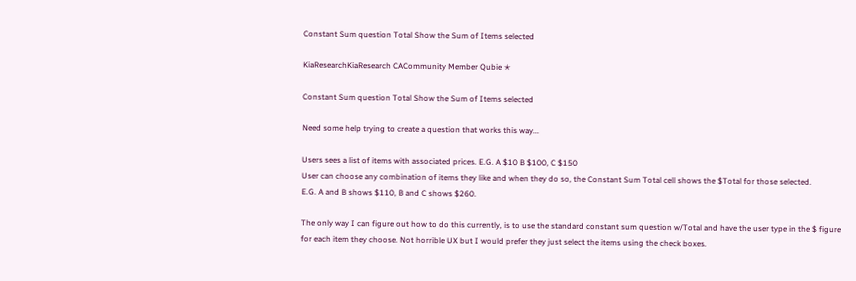Constant Sum question Total Show the Sum of Items selected

KiaResearchKiaResearch CACommunity Member Qubie ✭

Constant Sum question Total Show the Sum of Items selected

Need some help trying to create a question that works this way...

Users sees a list of items with associated prices. E.G. A $10 B $100, C $150
User can choose any combination of items they like and when they do so, the Constant Sum Total cell shows the $Total for those selected.
E.G. A and B shows $110, B and C shows $260.

The only way I can figure out how to do this currently, is to use the standard constant sum question w/Total and have the user type in the $ figure
for each item they choose. Not horrible UX but I would prefer they just select the items using the check boxes.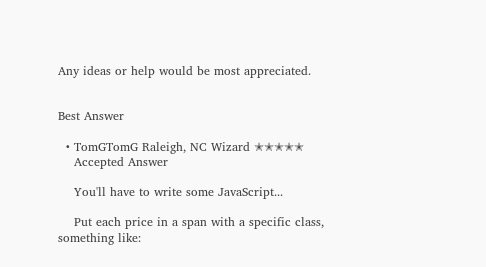Any ideas or help would be most appreciated.


Best Answer

  • TomGTomG Raleigh, NC Wizard ✭✭✭✭✭
    Accepted Answer

    You'll have to write some JavaScript...

    Put each price in a span with a specific class, something like: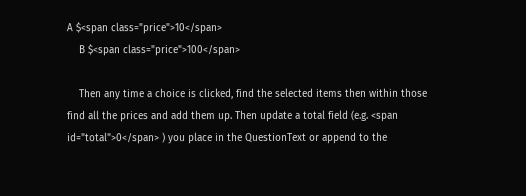A $<span class="price">10</span>
    B $<span class="price">100</span>

    Then any time a choice is clicked, find the selected items then within those find all the prices and add them up. Then update a total field (e.g. <span id="total">0</span> ) you place in the QuestionText or append to the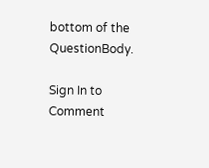bottom of the QuestionBody.

Sign In to Comment